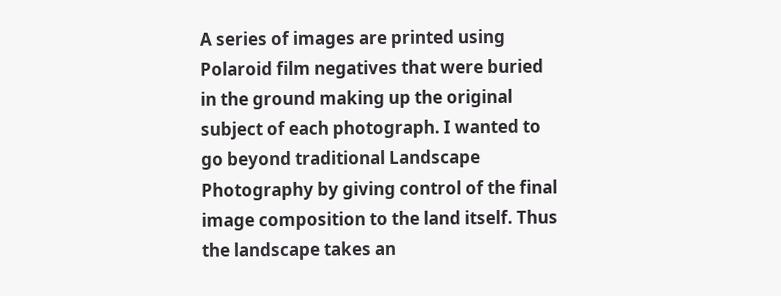A series of images are printed using Polaroid film negatives that were buried in the ground making up the original subject of each photograph. I wanted to go beyond traditional Landscape Photography by giving control of the final image composition to the land itself. Thus the landscape takes an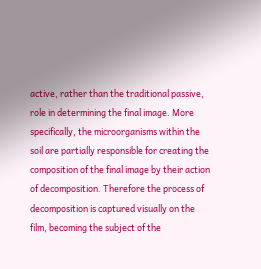active, rather than the traditional passive, role in determining the final image. More specifically, the microorganisms within the soil are partially responsible for creating the composition of the final image by their action of decomposition. Therefore the process of decomposition is captured visually on the film, becoming the subject of the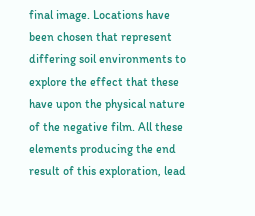final image. Locations have been chosen that represent differing soil environments to explore the effect that these have upon the physical nature of the negative film. All these elements producing the end result of this exploration, lead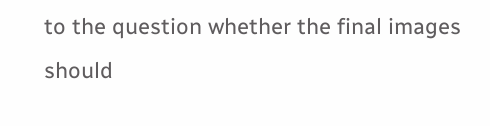to the question whether the final images should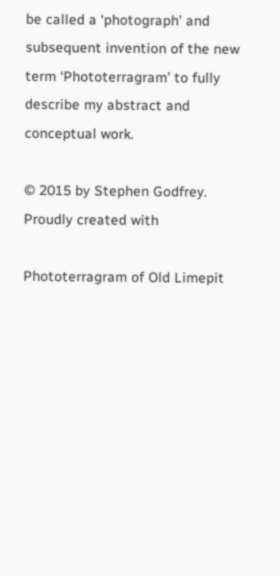be called a ‘photograph’ and subsequent invention of the new term ‘Phototerragram’ to fully describe my abstract and conceptual work.

© 2015 by Stephen Godfrey.  Proudly created with

Phototerragram of Old Limepit